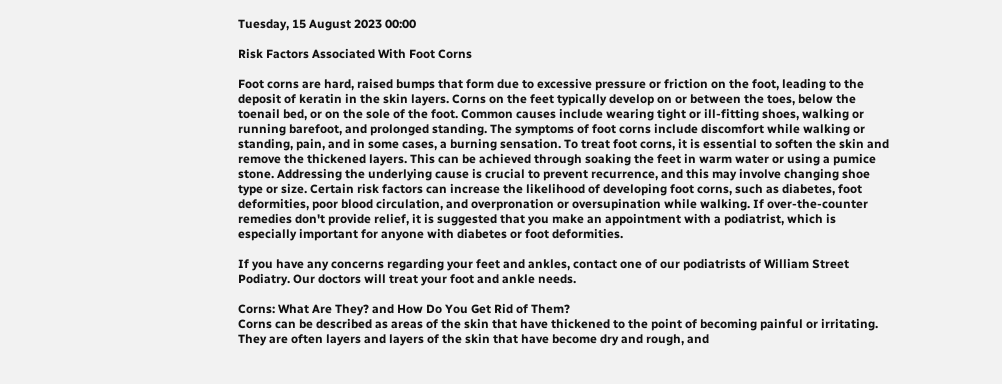Tuesday, 15 August 2023 00:00

Risk Factors Associated With Foot Corns

Foot corns are hard, raised bumps that form due to excessive pressure or friction on the foot, leading to the deposit of keratin in the skin layers. Corns on the feet typically develop on or between the toes, below the toenail bed, or on the sole of the foot. Common causes include wearing tight or ill-fitting shoes, walking or running barefoot, and prolonged standing. The symptoms of foot corns include discomfort while walking or standing, pain, and in some cases, a burning sensation. To treat foot corns, it is essential to soften the skin and remove the thickened layers. This can be achieved through soaking the feet in warm water or using a pumice stone. Addressing the underlying cause is crucial to prevent recurrence, and this may involve changing shoe type or size. Certain risk factors can increase the likelihood of developing foot corns, such as diabetes, foot deformities, poor blood circulation, and overpronation or oversupination while walking. If over-the-counter remedies don't provide relief, it is suggested that you make an appointment with a podiatrist, which is especially important for anyone with diabetes or foot deformities.

If you have any concerns regarding your feet and ankles, contact one of our podiatrists of William Street Podiatry. Our doctors will treat your foot and ankle needs.

Corns: What Are They? and How Do You Get Rid of Them?
Corns can be described as areas of the skin that have thickened to the point of becoming painful or irritating. They are often layers and layers of the skin that have become dry and rough, and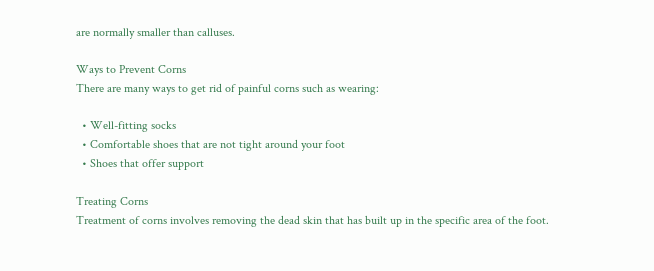are normally smaller than calluses.

Ways to Prevent Corns
There are many ways to get rid of painful corns such as wearing:

  • Well-fitting socks
  • Comfortable shoes that are not tight around your foot
  • Shoes that offer support

Treating Corns
Treatment of corns involves removing the dead skin that has built up in the specific area of the foot.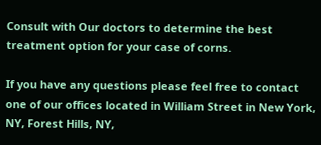Consult with Our doctors to determine the best treatment option for your case of corns.

If you have any questions please feel free to contact one of our offices located in William Street in New York, NY, Forest Hills, NY,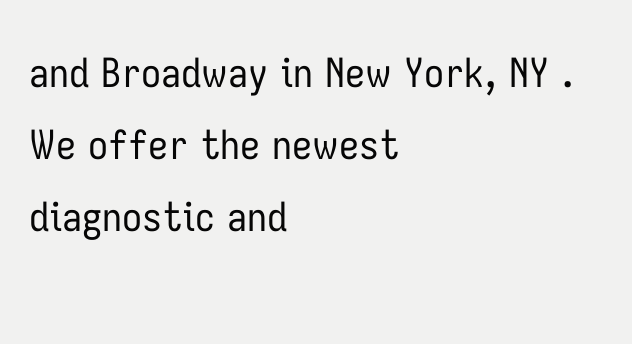and Broadway in New York, NY . We offer the newest diagnostic and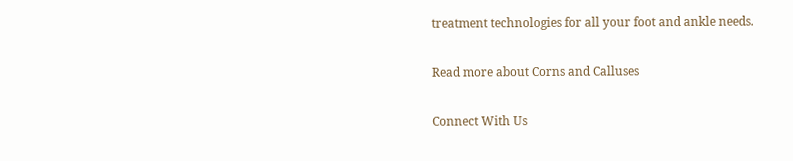treatment technologies for all your foot and ankle needs.

Read more about Corns and Calluses

Connect With Us